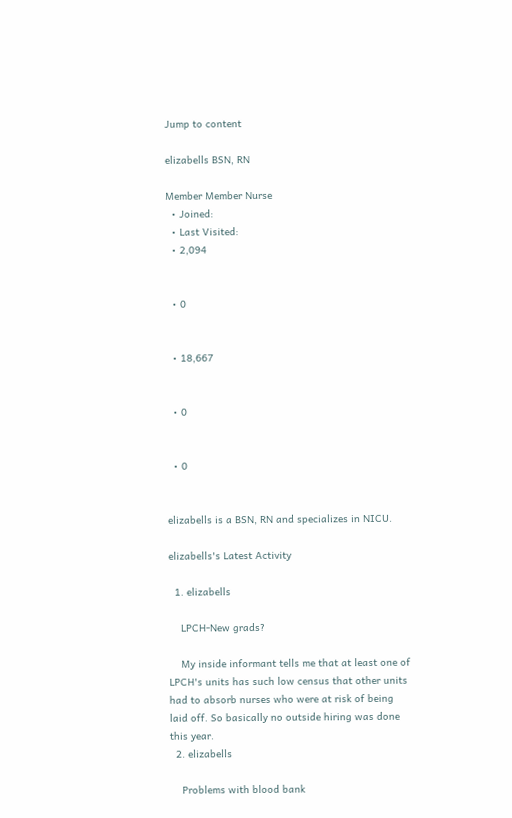Jump to content

elizabells BSN, RN

Member Member Nurse
  • Joined:
  • Last Visited:
  • 2,094


  • 0


  • 18,667


  • 0


  • 0


elizabells is a BSN, RN and specializes in NICU.

elizabells's Latest Activity

  1. elizabells

    LPCH-New grads?

    My inside informant tells me that at least one of LPCH's units has such low census that other units had to absorb nurses who were at risk of being laid off. So basically no outside hiring was done this year.
  2. elizabells

    Problems with blood bank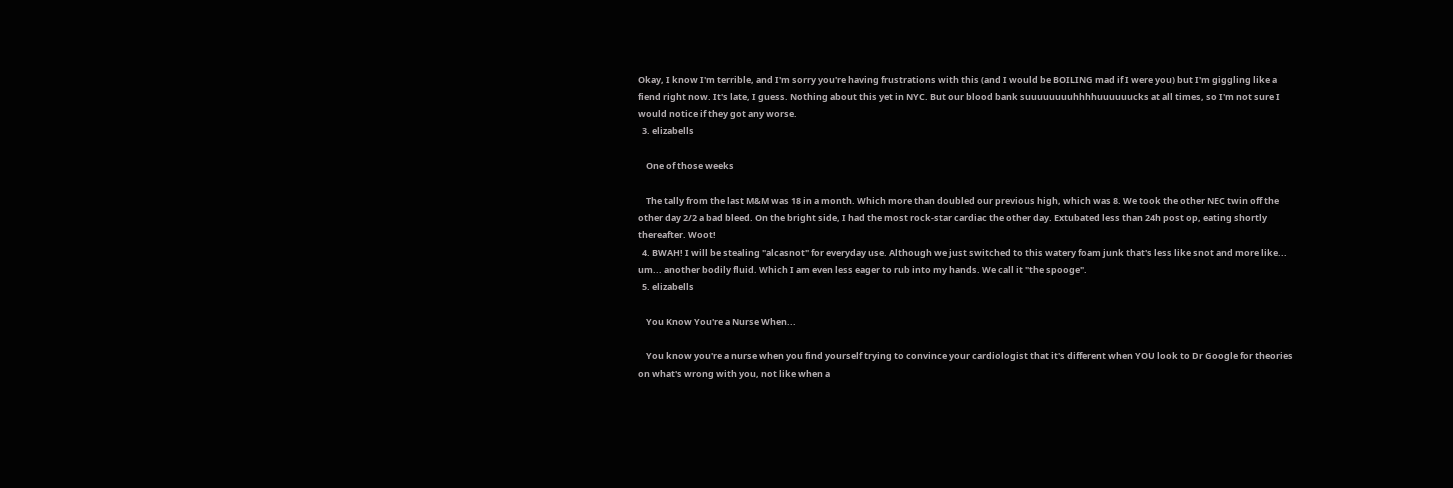Okay, I know I'm terrible, and I'm sorry you're having frustrations with this (and I would be BOILING mad if I were you) but I'm giggling like a fiend right now. It's late, I guess. Nothing about this yet in NYC. But our blood bank suuuuuuuuhhhhuuuuuucks at all times, so I'm not sure I would notice if they got any worse.
  3. elizabells

    One of those weeks

    The tally from the last M&M was 18 in a month. Which more than doubled our previous high, which was 8. We took the other NEC twin off the other day 2/2 a bad bleed. On the bright side, I had the most rock-star cardiac the other day. Extubated less than 24h post op, eating shortly thereafter. Woot!
  4. BWAH! I will be stealing "alcasnot" for everyday use. Although we just switched to this watery foam junk that's less like snot and more like... um... another bodily fluid. Which I am even less eager to rub into my hands. We call it "the spooge".
  5. elizabells

    You Know You're a Nurse When...

    You know you're a nurse when you find yourself trying to convince your cardiologist that it's different when YOU look to Dr Google for theories on what's wrong with you, not like when a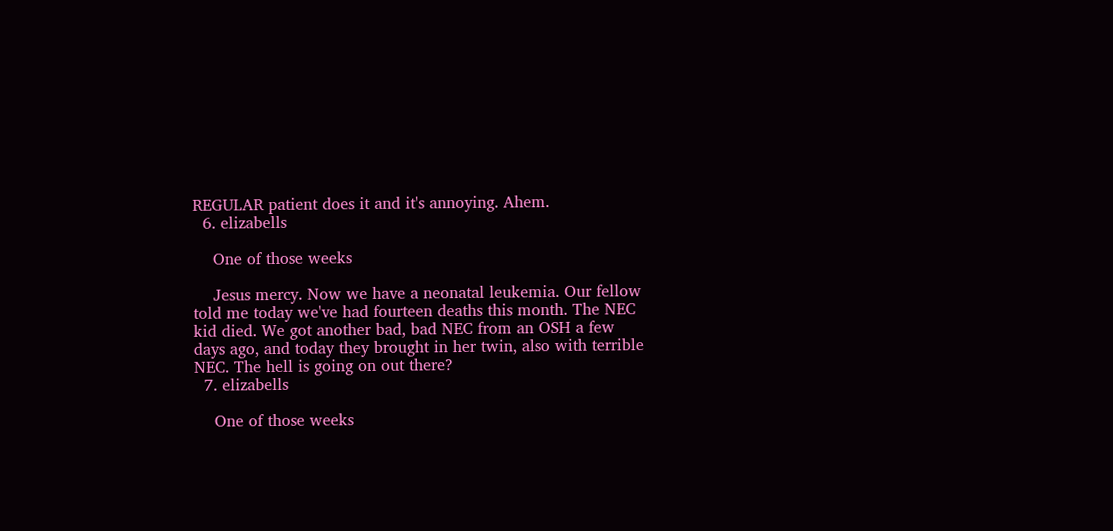REGULAR patient does it and it's annoying. Ahem.
  6. elizabells

    One of those weeks

    Jesus mercy. Now we have a neonatal leukemia. Our fellow told me today we've had fourteen deaths this month. The NEC kid died. We got another bad, bad NEC from an OSH a few days ago, and today they brought in her twin, also with terrible NEC. The hell is going on out there?
  7. elizabells

    One of those weeks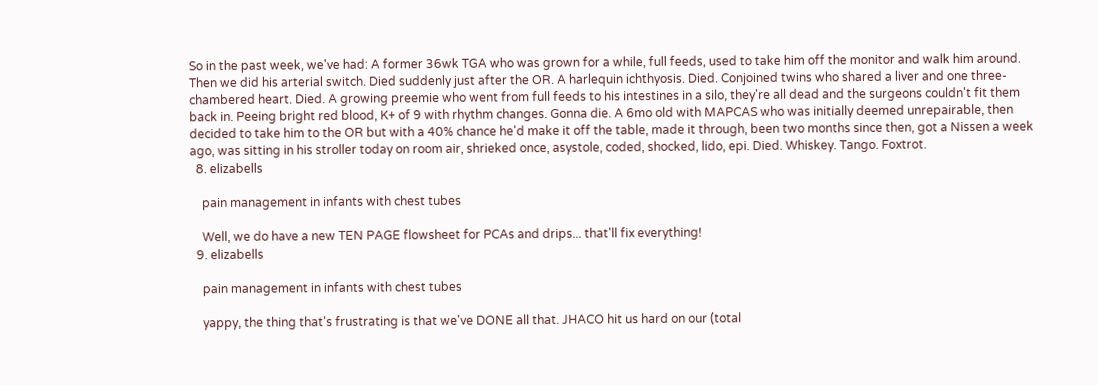So in the past week, we've had: A former 36wk TGA who was grown for a while, full feeds, used to take him off the monitor and walk him around. Then we did his arterial switch. Died suddenly just after the OR. A harlequin ichthyosis. Died. Conjoined twins who shared a liver and one three-chambered heart. Died. A growing preemie who went from full feeds to his intestines in a silo, they're all dead and the surgeons couldn't fit them back in. Peeing bright red blood, K+ of 9 with rhythm changes. Gonna die. A 6mo old with MAPCAS who was initially deemed unrepairable, then decided to take him to the OR but with a 40% chance he'd make it off the table, made it through, been two months since then, got a Nissen a week ago, was sitting in his stroller today on room air, shrieked once, asystole, coded, shocked, lido, epi. Died. Whiskey. Tango. Foxtrot.
  8. elizabells

    pain management in infants with chest tubes

    Well, we do have a new TEN PAGE flowsheet for PCAs and drips... that'll fix everything!
  9. elizabells

    pain management in infants with chest tubes

    yappy, the thing that's frustrating is that we've DONE all that. JHACO hit us hard on our (total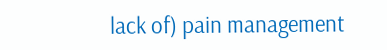lack of) pain management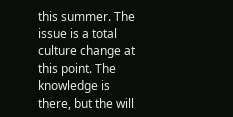this summer. The issue is a total culture change at this point. The knowledge is there, but the will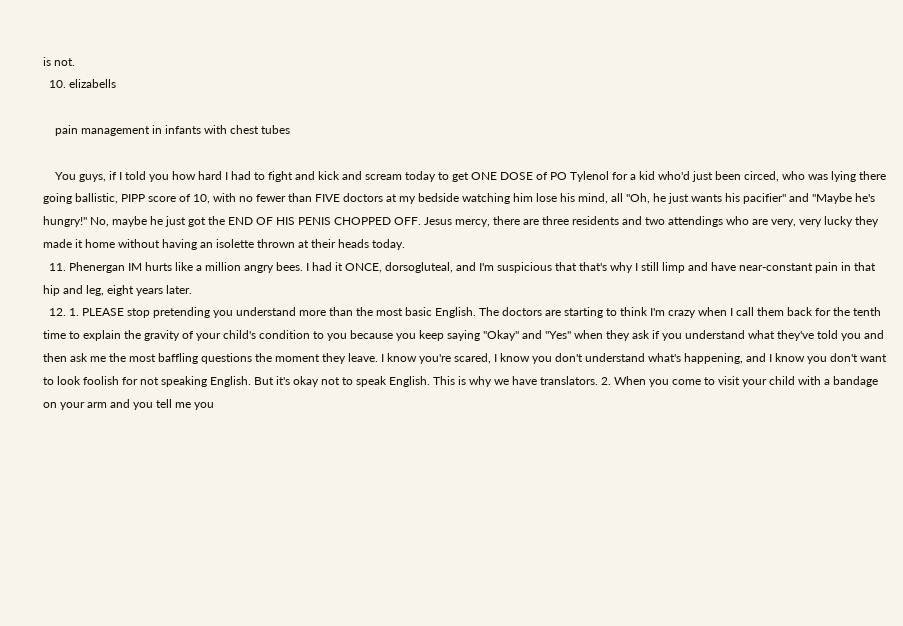is not.
  10. elizabells

    pain management in infants with chest tubes

    You guys, if I told you how hard I had to fight and kick and scream today to get ONE DOSE of PO Tylenol for a kid who'd just been circed, who was lying there going ballistic, PIPP score of 10, with no fewer than FIVE doctors at my bedside watching him lose his mind, all "Oh, he just wants his pacifier" and "Maybe he's hungry!" No, maybe he just got the END OF HIS PENIS CHOPPED OFF. Jesus mercy, there are three residents and two attendings who are very, very lucky they made it home without having an isolette thrown at their heads today.
  11. Phenergan IM hurts like a million angry bees. I had it ONCE, dorsogluteal, and I'm suspicious that that's why I still limp and have near-constant pain in that hip and leg, eight years later.
  12. 1. PLEASE stop pretending you understand more than the most basic English. The doctors are starting to think I'm crazy when I call them back for the tenth time to explain the gravity of your child's condition to you because you keep saying "Okay" and "Yes" when they ask if you understand what they've told you and then ask me the most baffling questions the moment they leave. I know you're scared, I know you don't understand what's happening, and I know you don't want to look foolish for not speaking English. But it's okay not to speak English. This is why we have translators. 2. When you come to visit your child with a bandage on your arm and you tell me you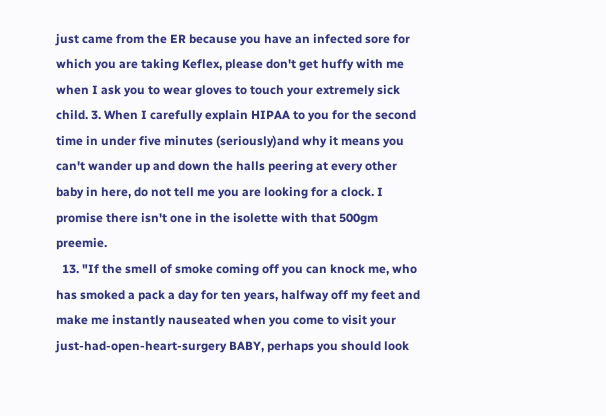just came from the ER because you have an infected sore for which you are taking Keflex, please don't get huffy with me when I ask you to wear gloves to touch your extremely sick child. 3. When I carefully explain HIPAA to you for the second time in under five minutes (seriously)and why it means you can't wander up and down the halls peering at every other baby in here, do not tell me you are looking for a clock. I promise there isn't one in the isolette with that 500gm preemie.
  13. "If the smell of smoke coming off you can knock me, who has smoked a pack a day for ten years, halfway off my feet and make me instantly nauseated when you come to visit your just-had-open-heart-surgery BABY, perhaps you should look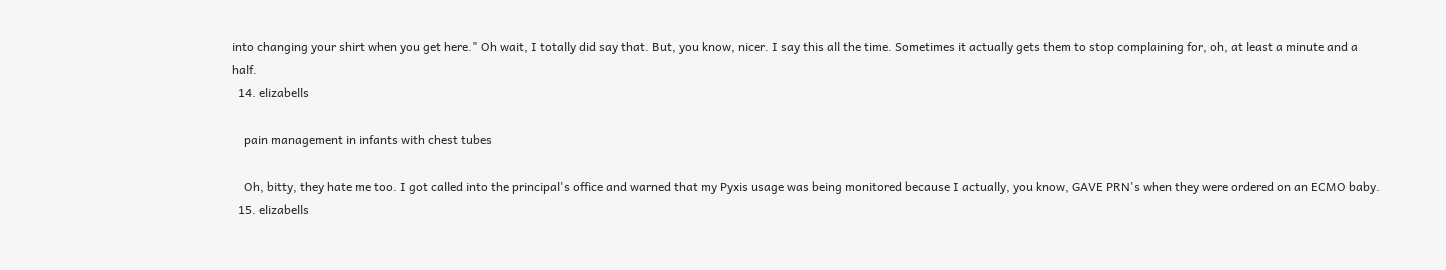into changing your shirt when you get here." Oh wait, I totally did say that. But, you know, nicer. I say this all the time. Sometimes it actually gets them to stop complaining for, oh, at least a minute and a half.
  14. elizabells

    pain management in infants with chest tubes

    Oh, bitty, they hate me too. I got called into the principal's office and warned that my Pyxis usage was being monitored because I actually, you know, GAVE PRN's when they were ordered on an ECMO baby.
  15. elizabells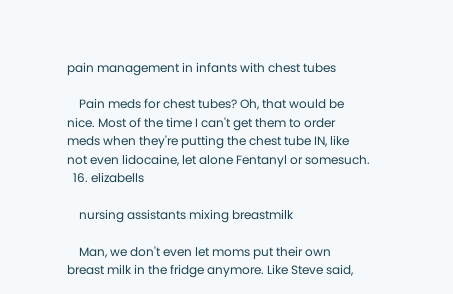pain management in infants with chest tubes

    Pain meds for chest tubes? Oh, that would be nice. Most of the time I can't get them to order meds when they're putting the chest tube IN, like not even lidocaine, let alone Fentanyl or somesuch.
  16. elizabells

    nursing assistants mixing breastmilk

    Man, we don't even let moms put their own breast milk in the fridge anymore. Like Steve said,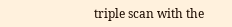triple scan with the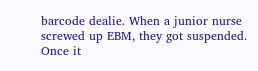barcode dealie. When a junior nurse screwed up EBM, they got suspended. Once it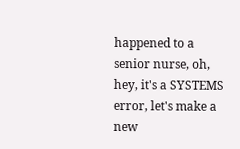happened to a senior nurse, oh, hey, it's a SYSTEMS error, let's make a new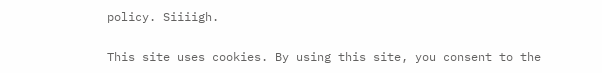policy. Siiiigh.

This site uses cookies. By using this site, you consent to the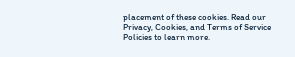placement of these cookies. Read our Privacy, Cookies, and Terms of Service Policies to learn more.